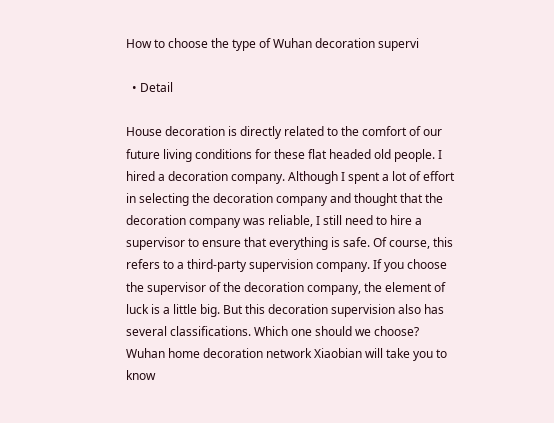How to choose the type of Wuhan decoration supervi

  • Detail

House decoration is directly related to the comfort of our future living conditions for these flat headed old people. I hired a decoration company. Although I spent a lot of effort in selecting the decoration company and thought that the decoration company was reliable, I still need to hire a supervisor to ensure that everything is safe. Of course, this refers to a third-party supervision company. If you choose the supervisor of the decoration company, the element of luck is a little big. But this decoration supervision also has several classifications. Which one should we choose? Wuhan home decoration network Xiaobian will take you to know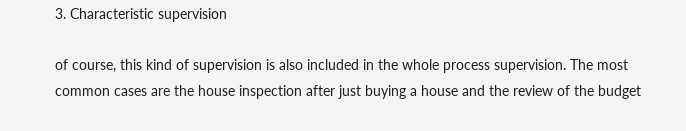3. Characteristic supervision

of course, this kind of supervision is also included in the whole process supervision. The most common cases are the house inspection after just buying a house and the review of the budget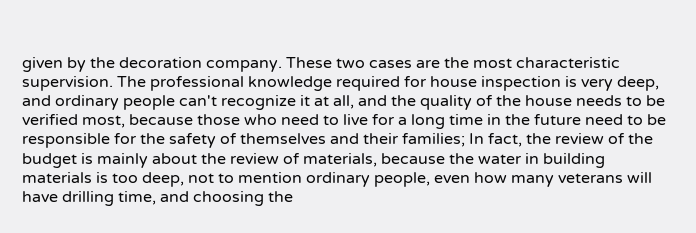given by the decoration company. These two cases are the most characteristic supervision. The professional knowledge required for house inspection is very deep, and ordinary people can't recognize it at all, and the quality of the house needs to be verified most, because those who need to live for a long time in the future need to be responsible for the safety of themselves and their families; In fact, the review of the budget is mainly about the review of materials, because the water in building materials is too deep, not to mention ordinary people, even how many veterans will have drilling time, and choosing the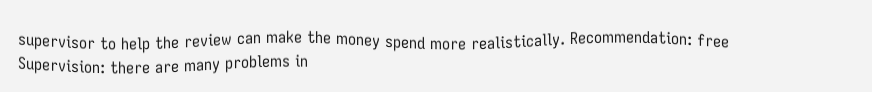supervisor to help the review can make the money spend more realistically. Recommendation: free Supervision: there are many problems in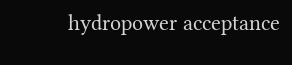hydropower acceptance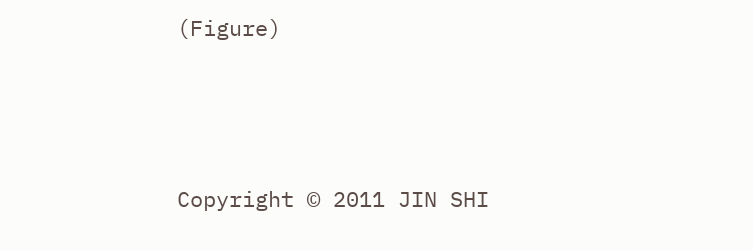(Figure)





Copyright © 2011 JIN SHI